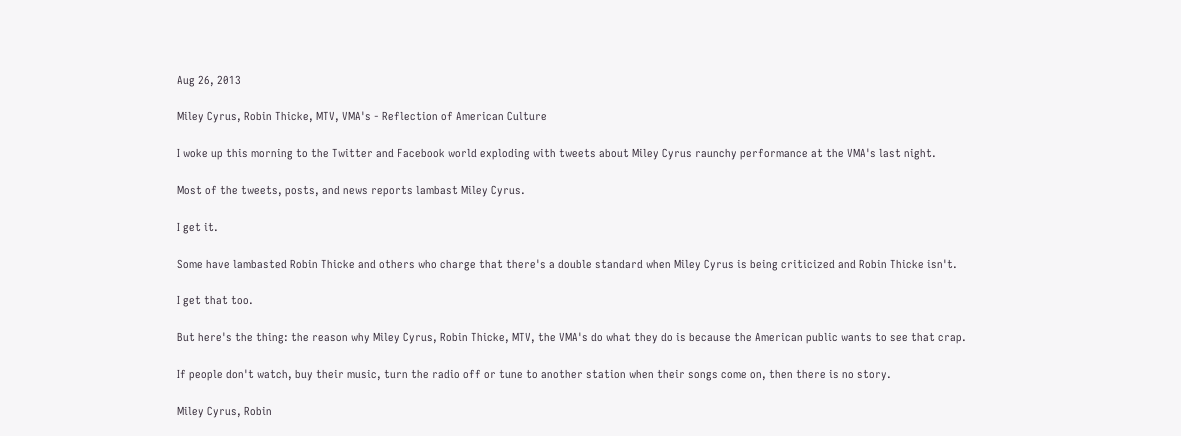Aug 26, 2013

Miley Cyrus, Robin Thicke, MTV, VMA's - Reflection of American Culture

I woke up this morning to the Twitter and Facebook world exploding with tweets about Miley Cyrus raunchy performance at the VMA's last night.

Most of the tweets, posts, and news reports lambast Miley Cyrus.

I get it.

Some have lambasted Robin Thicke and others who charge that there's a double standard when Miley Cyrus is being criticized and Robin Thicke isn't.

I get that too.

But here's the thing: the reason why Miley Cyrus, Robin Thicke, MTV, the VMA's do what they do is because the American public wants to see that crap.

If people don't watch, buy their music, turn the radio off or tune to another station when their songs come on, then there is no story.

Miley Cyrus, Robin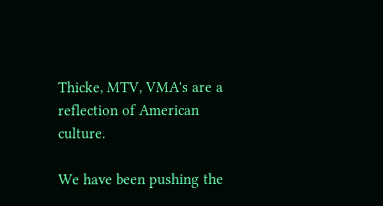Thicke, MTV, VMA's are a reflection of American culture.

We have been pushing the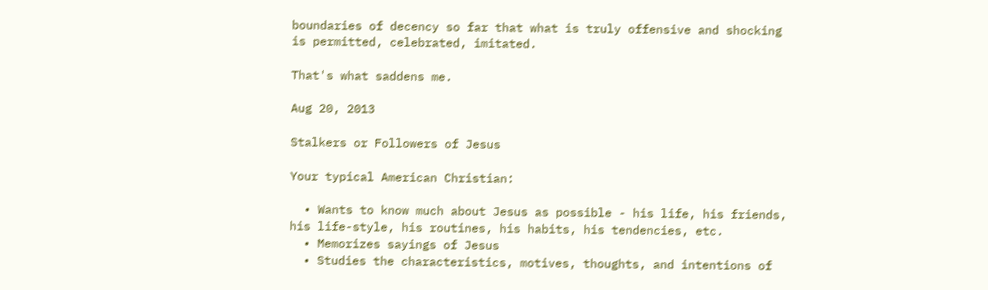boundaries of decency so far that what is truly offensive and shocking is permitted, celebrated, imitated.

That's what saddens me.

Aug 20, 2013

Stalkers or Followers of Jesus

Your typical American Christian:

  • Wants to know much about Jesus as possible - his life, his friends, his life-style, his routines, his habits, his tendencies, etc.
  • Memorizes sayings of Jesus
  • Studies the characteristics, motives, thoughts, and intentions of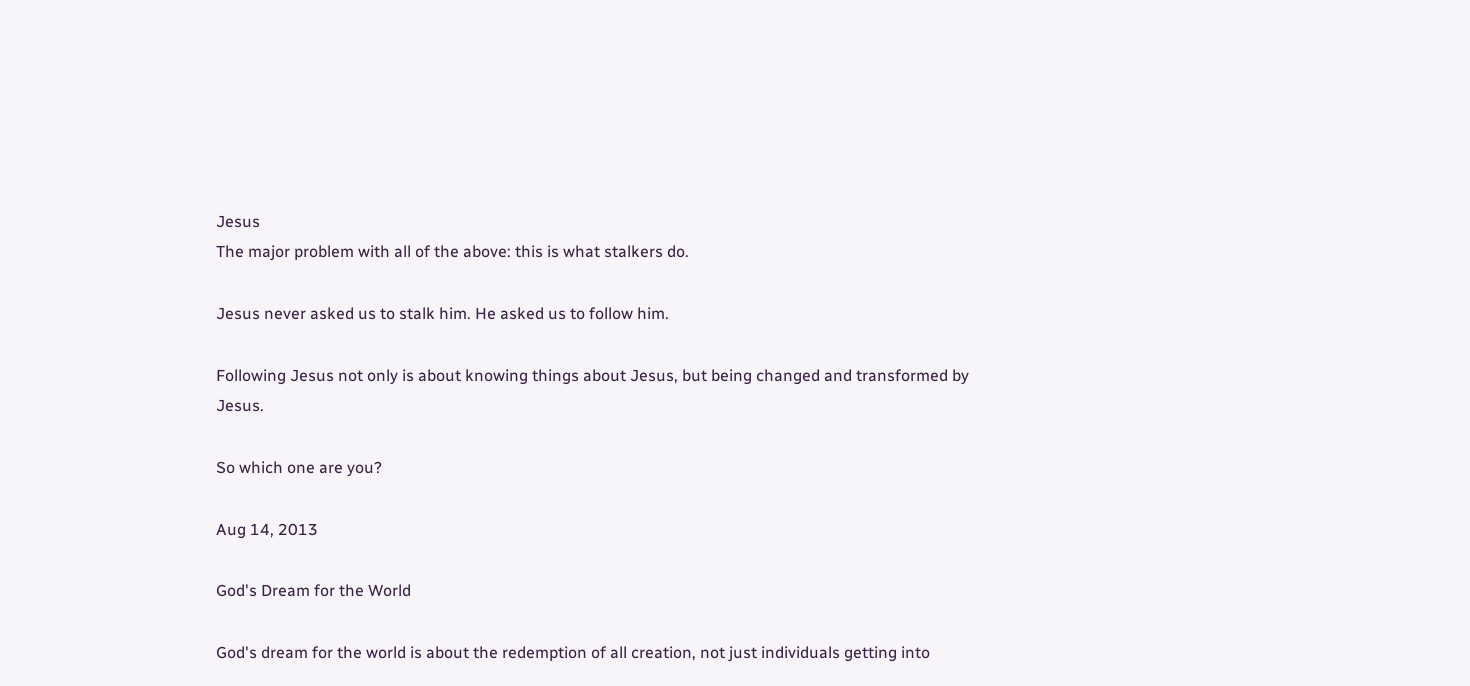Jesus
The major problem with all of the above: this is what stalkers do.

Jesus never asked us to stalk him. He asked us to follow him.

Following Jesus not only is about knowing things about Jesus, but being changed and transformed by Jesus.

So which one are you?

Aug 14, 2013

God's Dream for the World

God's dream for the world is about the redemption of all creation, not just individuals getting into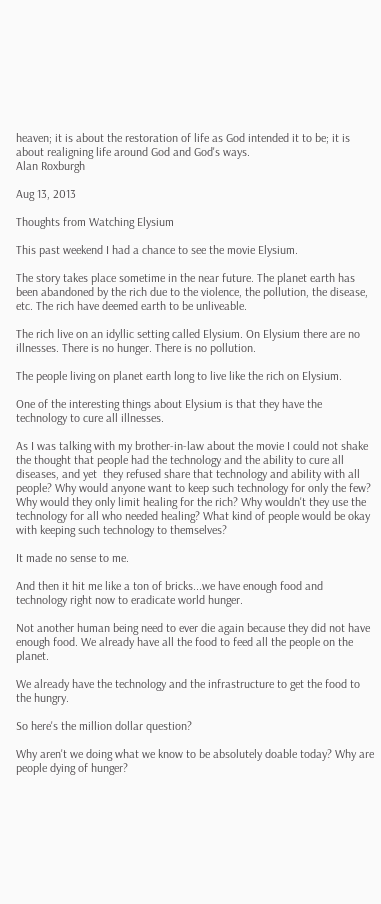heaven; it is about the restoration of life as God intended it to be; it is about realigning life around God and God's ways.
Alan Roxburgh

Aug 13, 2013

Thoughts from Watching Elysium

This past weekend I had a chance to see the movie Elysium.

The story takes place sometime in the near future. The planet earth has been abandoned by the rich due to the violence, the pollution, the disease, etc. The rich have deemed earth to be unliveable.

The rich live on an idyllic setting called Elysium. On Elysium there are no illnesses. There is no hunger. There is no pollution.

The people living on planet earth long to live like the rich on Elysium.

One of the interesting things about Elysium is that they have the technology to cure all illnesses.

As I was talking with my brother-in-law about the movie I could not shake the thought that people had the technology and the ability to cure all diseases, and yet  they refused share that technology and ability with all people? Why would anyone want to keep such technology for only the few? Why would they only limit healing for the rich? Why wouldn't they use the technology for all who needed healing? What kind of people would be okay with keeping such technology to themselves?

It made no sense to me.

And then it hit me like a ton of bricks...we have enough food and technology right now to eradicate world hunger.

Not another human being need to ever die again because they did not have enough food. We already have all the food to feed all the people on the planet.

We already have the technology and the infrastructure to get the food to the hungry.

So here's the million dollar question?

Why aren't we doing what we know to be absolutely doable today? Why are people dying of hunger?